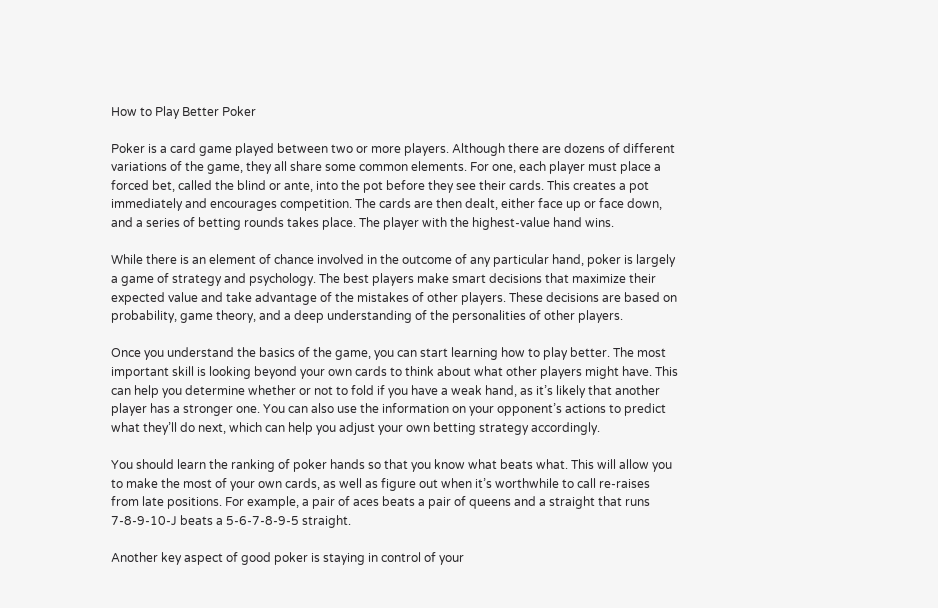How to Play Better Poker

Poker is a card game played between two or more players. Although there are dozens of different variations of the game, they all share some common elements. For one, each player must place a forced bet, called the blind or ante, into the pot before they see their cards. This creates a pot immediately and encourages competition. The cards are then dealt, either face up or face down, and a series of betting rounds takes place. The player with the highest-value hand wins.

While there is an element of chance involved in the outcome of any particular hand, poker is largely a game of strategy and psychology. The best players make smart decisions that maximize their expected value and take advantage of the mistakes of other players. These decisions are based on probability, game theory, and a deep understanding of the personalities of other players.

Once you understand the basics of the game, you can start learning how to play better. The most important skill is looking beyond your own cards to think about what other players might have. This can help you determine whether or not to fold if you have a weak hand, as it’s likely that another player has a stronger one. You can also use the information on your opponent’s actions to predict what they’ll do next, which can help you adjust your own betting strategy accordingly.

You should learn the ranking of poker hands so that you know what beats what. This will allow you to make the most of your own cards, as well as figure out when it’s worthwhile to call re-raises from late positions. For example, a pair of aces beats a pair of queens and a straight that runs 7-8-9-10-J beats a 5-6-7-8-9-5 straight.

Another key aspect of good poker is staying in control of your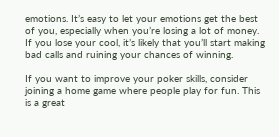emotions. It’s easy to let your emotions get the best of you, especially when you’re losing a lot of money. If you lose your cool, it’s likely that you’ll start making bad calls and ruining your chances of winning.

If you want to improve your poker skills, consider joining a home game where people play for fun. This is a great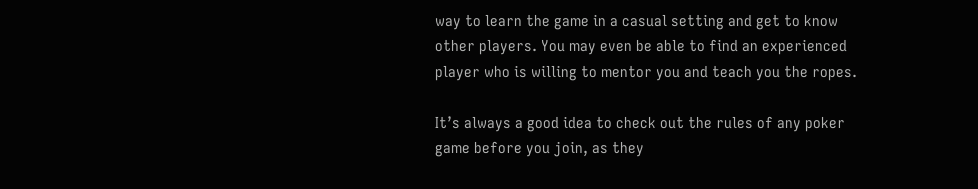way to learn the game in a casual setting and get to know other players. You may even be able to find an experienced player who is willing to mentor you and teach you the ropes.

It’s always a good idea to check out the rules of any poker game before you join, as they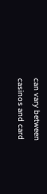can vary between casinos and card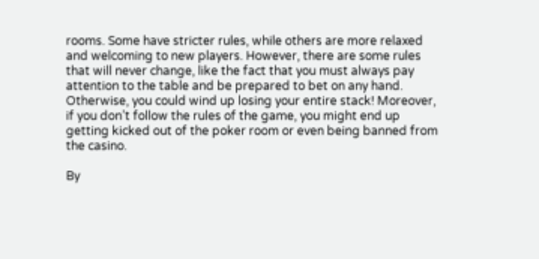rooms. Some have stricter rules, while others are more relaxed and welcoming to new players. However, there are some rules that will never change, like the fact that you must always pay attention to the table and be prepared to bet on any hand. Otherwise, you could wind up losing your entire stack! Moreover, if you don’t follow the rules of the game, you might end up getting kicked out of the poker room or even being banned from the casino.

By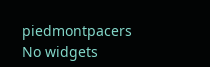piedmontpacers
No widgets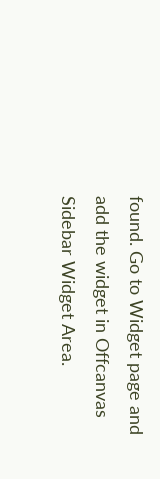found. Go to Widget page and add the widget in Offcanvas Sidebar Widget Area.